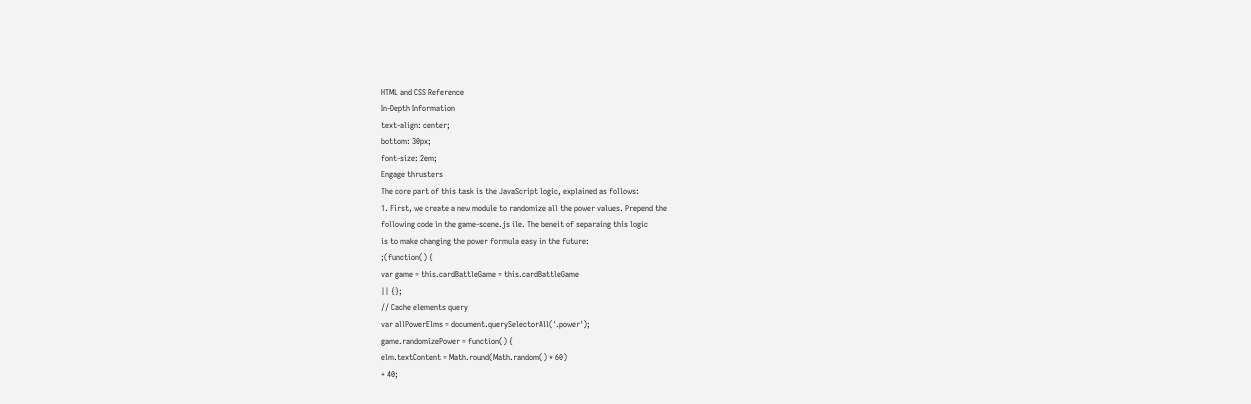HTML and CSS Reference
In-Depth Information
text-align: center;
bottom: 30px;
font-size: 2em;
Engage thrusters
The core part of this task is the JavaScript logic, explained as follows:
1. First, we create a new module to randomize all the power values. Prepend the
following code in the game-scene.js ile. The beneit of separaing this logic
is to make changing the power formula easy in the future:
;(function() {
var game = this.cardBattleGame = this.cardBattleGame
|| {};
// Cache elements query
var allPowerElms = document.querySelectorAll('.power');
game.randomizePower = function() {
elm.textContent = Math.round(Math.random() * 60)
+ 40;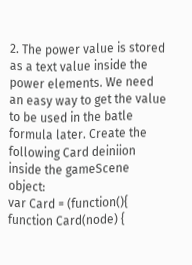2. The power value is stored as a text value inside the power elements. We need
an easy way to get the value to be used in the batle formula later. Create the
following Card deiniion inside the gameScene object:
var Card = (function(){
function Card(node) {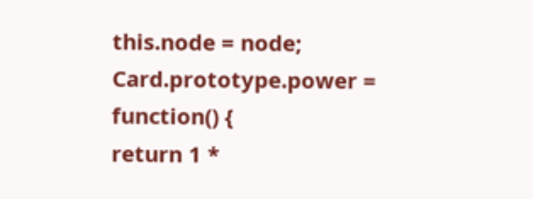this.node = node;
Card.prototype.power = function() {
return 1 *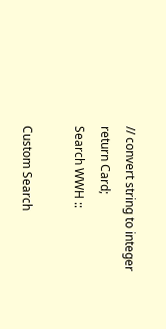// convert string to integer
return Card;
Search WWH ::

Custom Search